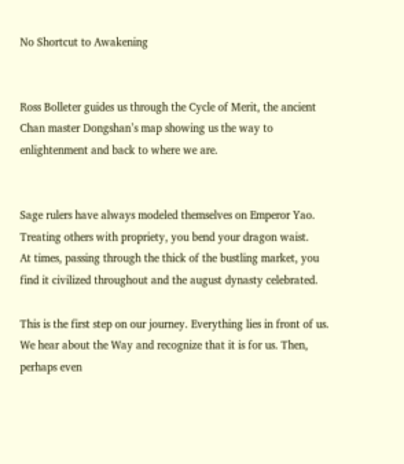No Shortcut to Awakening


Ross Bolleter guides us through the Cycle of Merit, the ancient Chan master Dongshan’s map showing us the way to enlightenment and back to where we are.


Sage rulers have always modeled themselves on Emperor Yao.
Treating others with propriety, you bend your dragon waist.
At times, passing through the thick of the bustling market, you find it civilized throughout and the august dynasty celebrated.

This is the first step on our journey. Everything lies in front of us. We hear about the Way and recognize that it is for us. Then, perhaps even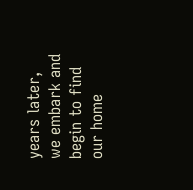years later, we embark and begin to find our home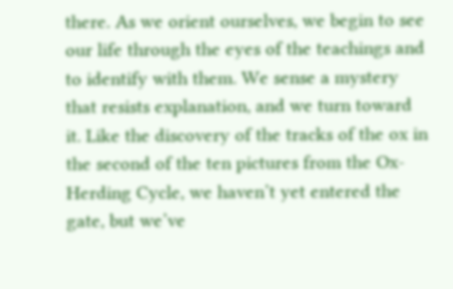there. As we orient ourselves, we begin to see our life through the eyes of the teachings and to identify with them. We sense a mystery that resists explanation, and we turn toward it. Like the discovery of the tracks of the ox in the second of the ten pictures from the Ox-Herding Cycle, we haven’t yet entered the gate, but we’ve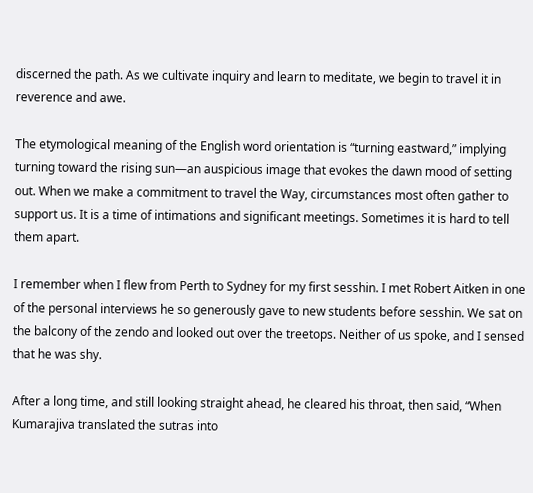discerned the path. As we cultivate inquiry and learn to meditate, we begin to travel it in reverence and awe.

The etymological meaning of the English word orientation is “turning eastward,” implying turning toward the rising sun—an auspicious image that evokes the dawn mood of setting out. When we make a commitment to travel the Way, circumstances most often gather to support us. It is a time of intimations and significant meetings. Sometimes it is hard to tell them apart.

I remember when I flew from Perth to Sydney for my first sesshin. I met Robert Aitken in one of the personal interviews he so generously gave to new students before sesshin. We sat on the balcony of the zendo and looked out over the treetops. Neither of us spoke, and I sensed that he was shy.

After a long time, and still looking straight ahead, he cleared his throat, then said, “When Kumarajiva translated the sutras into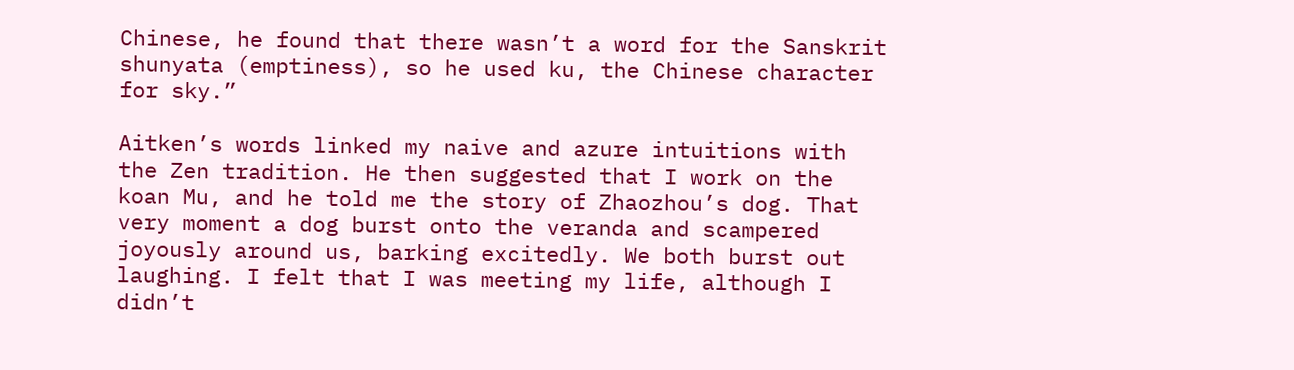Chinese, he found that there wasn’t a word for the Sanskrit shunyata (emptiness), so he used ku, the Chinese character for sky.”

Aitken’s words linked my naive and azure intuitions with the Zen tradition. He then suggested that I work on the koan Mu, and he told me the story of Zhaozhou’s dog. That very moment a dog burst onto the veranda and scampered joyously around us, barking excitedly. We both burst out laughing. I felt that I was meeting my life, although I didn’t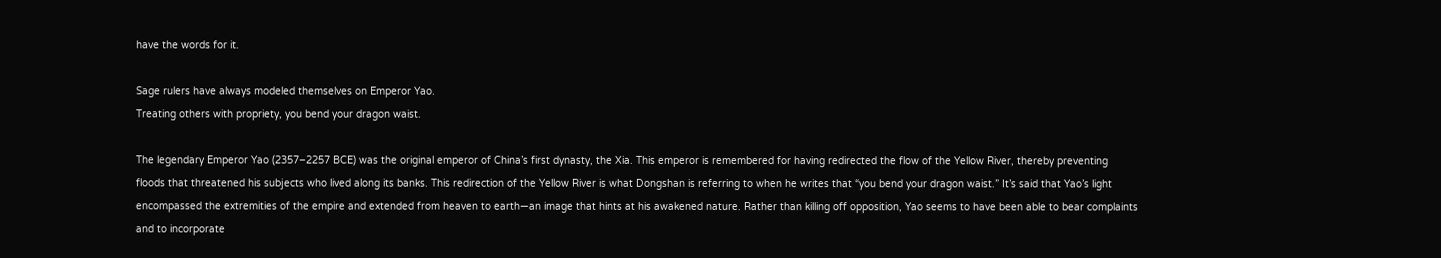have the words for it.

Sage rulers have always modeled themselves on Emperor Yao.
Treating others with propriety, you bend your dragon waist.

The legendary Emperor Yao (2357–2257 BCE) was the original emperor of China’s first dynasty, the Xia. This emperor is remembered for having redirected the flow of the Yellow River, thereby preventing floods that threatened his subjects who lived along its banks. This redirection of the Yellow River is what Dongshan is referring to when he writes that “you bend your dragon waist.” It’s said that Yao’s light encompassed the extremities of the empire and extended from heaven to earth—an image that hints at his awakened nature. Rather than killing off opposition, Yao seems to have been able to bear complaints and to incorporate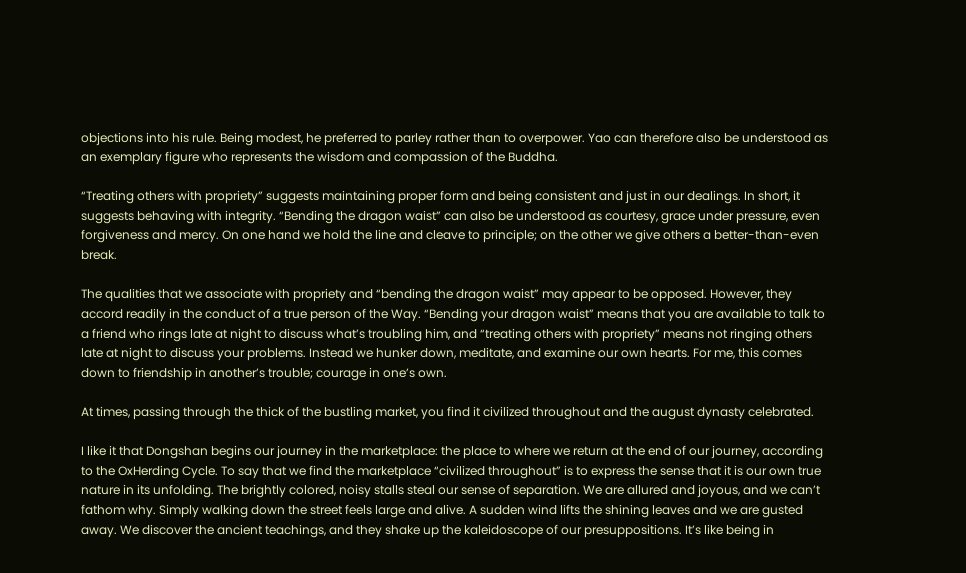objections into his rule. Being modest, he preferred to parley rather than to overpower. Yao can therefore also be understood as an exemplary figure who represents the wisdom and compassion of the Buddha.

“Treating others with propriety” suggests maintaining proper form and being consistent and just in our dealings. In short, it suggests behaving with integrity. “Bending the dragon waist” can also be understood as courtesy, grace under pressure, even forgiveness and mercy. On one hand we hold the line and cleave to principle; on the other we give others a better-than-even break.

The qualities that we associate with propriety and “bending the dragon waist” may appear to be opposed. However, they accord readily in the conduct of a true person of the Way. “Bending your dragon waist” means that you are available to talk to a friend who rings late at night to discuss what’s troubling him, and “treating others with propriety” means not ringing others late at night to discuss your problems. Instead we hunker down, meditate, and examine our own hearts. For me, this comes down to friendship in another’s trouble; courage in one’s own.

At times, passing through the thick of the bustling market, you find it civilized throughout and the august dynasty celebrated.

I like it that Dongshan begins our journey in the marketplace: the place to where we return at the end of our journey, according to the OxHerding Cycle. To say that we find the marketplace “civilized throughout” is to express the sense that it is our own true nature in its unfolding. The brightly colored, noisy stalls steal our sense of separation. We are allured and joyous, and we can’t fathom why. Simply walking down the street feels large and alive. A sudden wind lifts the shining leaves and we are gusted away. We discover the ancient teachings, and they shake up the kaleidoscope of our presuppositions. It’s like being in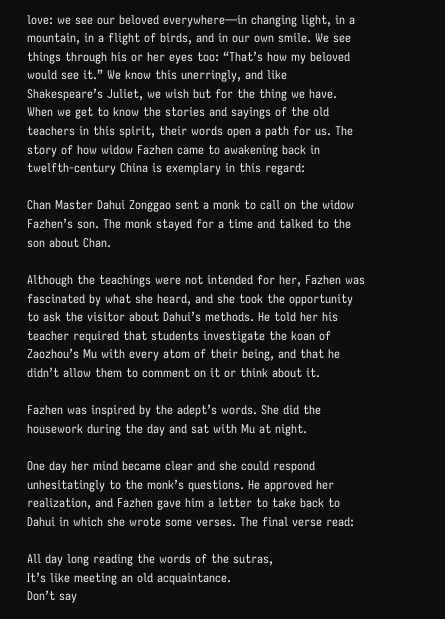love: we see our beloved everywhere—in changing light, in a mountain, in a flight of birds, and in our own smile. We see things through his or her eyes too: “That’s how my beloved would see it.” We know this unerringly, and like Shakespeare’s Juliet, we wish but for the thing we have. When we get to know the stories and sayings of the old teachers in this spirit, their words open a path for us. The story of how widow Fazhen came to awakening back in twelfth-century China is exemplary in this regard:

Chan Master Dahui Zonggao sent a monk to call on the widow Fazhen’s son. The monk stayed for a time and talked to the son about Chan.

Although the teachings were not intended for her, Fazhen was fascinated by what she heard, and she took the opportunity to ask the visitor about Dahui’s methods. He told her his teacher required that students investigate the koan of Zaozhou’s Mu with every atom of their being, and that he didn’t allow them to comment on it or think about it.

Fazhen was inspired by the adept’s words. She did the housework during the day and sat with Mu at night.

One day her mind became clear and she could respond unhesitatingly to the monk’s questions. He approved her realization, and Fazhen gave him a letter to take back to Dahui in which she wrote some verses. The final verse read:

All day long reading the words of the sutras,
It’s like meeting an old acquaintance.
Don’t say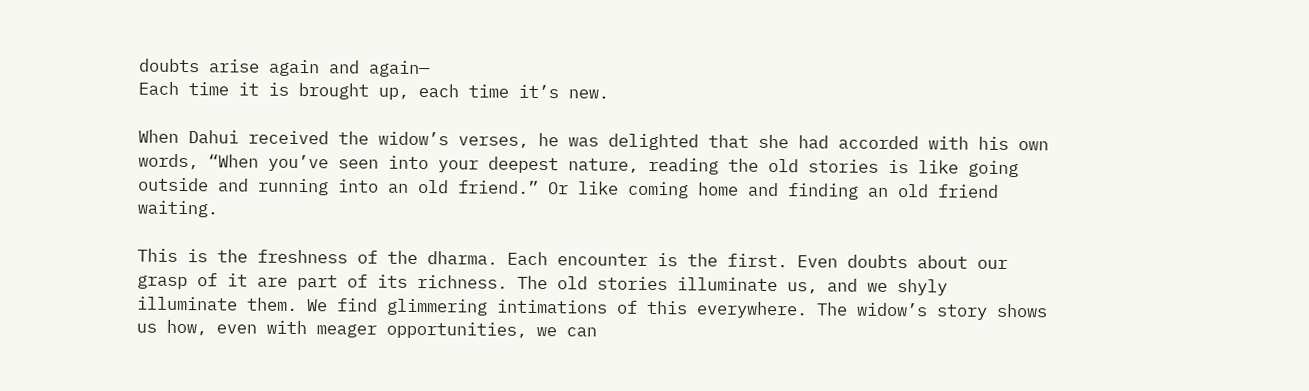doubts arise again and again—
Each time it is brought up, each time it’s new.

When Dahui received the widow’s verses, he was delighted that she had accorded with his own words, “When you’ve seen into your deepest nature, reading the old stories is like going outside and running into an old friend.” Or like coming home and finding an old friend waiting.

This is the freshness of the dharma. Each encounter is the first. Even doubts about our grasp of it are part of its richness. The old stories illuminate us, and we shyly illuminate them. We find glimmering intimations of this everywhere. The widow’s story shows us how, even with meager opportunities, we can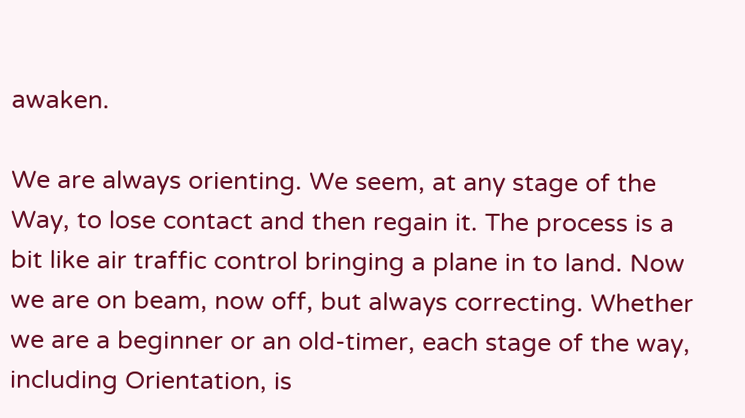awaken.

We are always orienting. We seem, at any stage of the Way, to lose contact and then regain it. The process is a bit like air traffic control bringing a plane in to land. Now we are on beam, now off, but always correcting. Whether we are a beginner or an old-timer, each stage of the way, including Orientation, is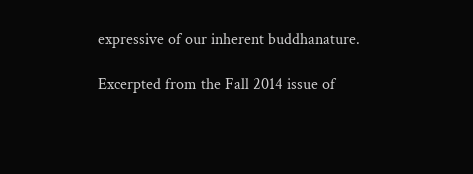expressive of our inherent buddhanature.

Excerpted from the Fall 2014 issue of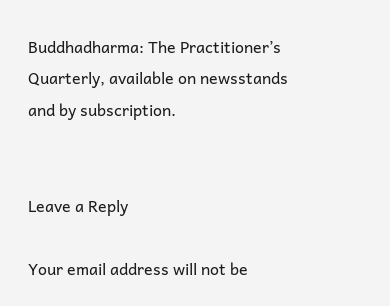Buddhadharma: The Practitioner’s Quarterly, available on newsstands and by subscription.


Leave a Reply

Your email address will not be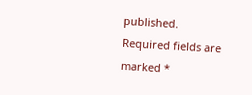published. Required fields are marked *